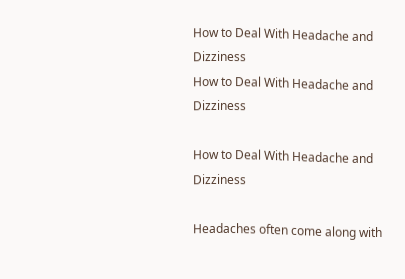How to Deal With Headache and Dizziness
How to Deal With Headache and Dizziness

How to Deal With Headache and Dizziness

Headaches often come along with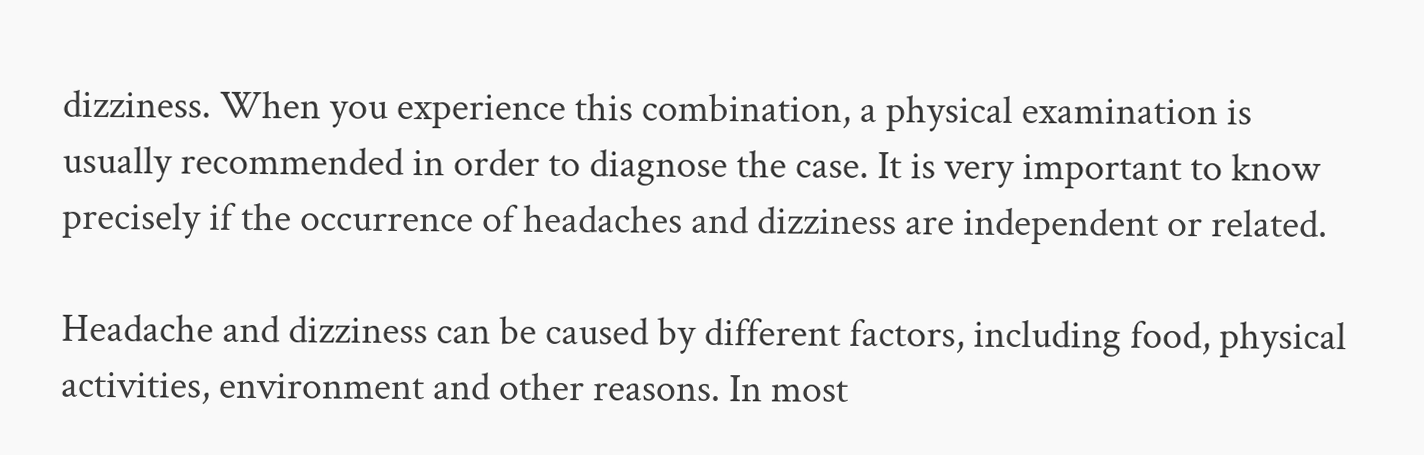dizziness. When you experience this combination, a physical examination is usually recommended in order to diagnose the case. It is very important to know precisely if the occurrence of headaches and dizziness are independent or related.

Headache and dizziness can be caused by different factors, including food, physical activities, environment and other reasons. In most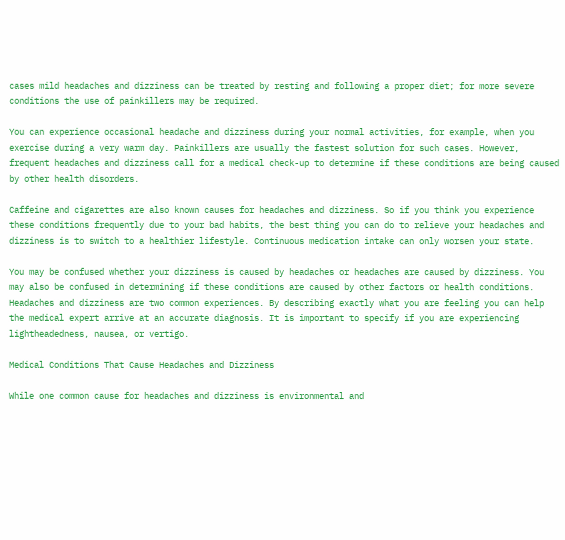cases mild headaches and dizziness can be treated by resting and following a proper diet; for more severe conditions the use of painkillers may be required.

You can experience occasional headache and dizziness during your normal activities, for example, when you exercise during a very warm day. Painkillers are usually the fastest solution for such cases. However, frequent headaches and dizziness call for a medical check-up to determine if these conditions are being caused by other health disorders.

Caffeine and cigarettes are also known causes for headaches and dizziness. So if you think you experience these conditions frequently due to your bad habits, the best thing you can do to relieve your headaches and dizziness is to switch to a healthier lifestyle. Continuous medication intake can only worsen your state.

You may be confused whether your dizziness is caused by headaches or headaches are caused by dizziness. You may also be confused in determining if these conditions are caused by other factors or health conditions. Headaches and dizziness are two common experiences. By describing exactly what you are feeling you can help the medical expert arrive at an accurate diagnosis. It is important to specify if you are experiencing lightheadedness, nausea, or vertigo.

Medical Conditions That Cause Headaches and Dizziness

While one common cause for headaches and dizziness is environmental and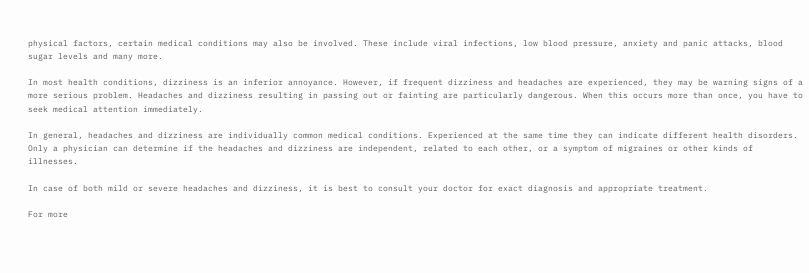physical factors, certain medical conditions may also be involved. These include viral infections, low blood pressure, anxiety and panic attacks, blood sugar levels and many more.

In most health conditions, dizziness is an inferior annoyance. However, if frequent dizziness and headaches are experienced, they may be warning signs of a more serious problem. Headaches and dizziness resulting in passing out or fainting are particularly dangerous. When this occurs more than once, you have to seek medical attention immediately.

In general, headaches and dizziness are individually common medical conditions. Experienced at the same time they can indicate different health disorders. Only a physician can determine if the headaches and dizziness are independent, related to each other, or a symptom of migraines or other kinds of illnesses.

In case of both mild or severe headaches and dizziness, it is best to consult your doctor for exact diagnosis and appropriate treatment.

For more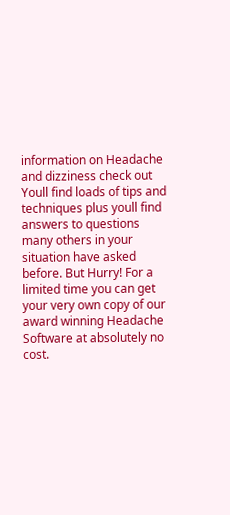information on Headache and dizziness check out Youll find loads of tips and techniques plus youll find answers to questions many others in your situation have asked before. But Hurry! For a limited time you can get your very own copy of our award winning Headache Software at absolutely no cost.